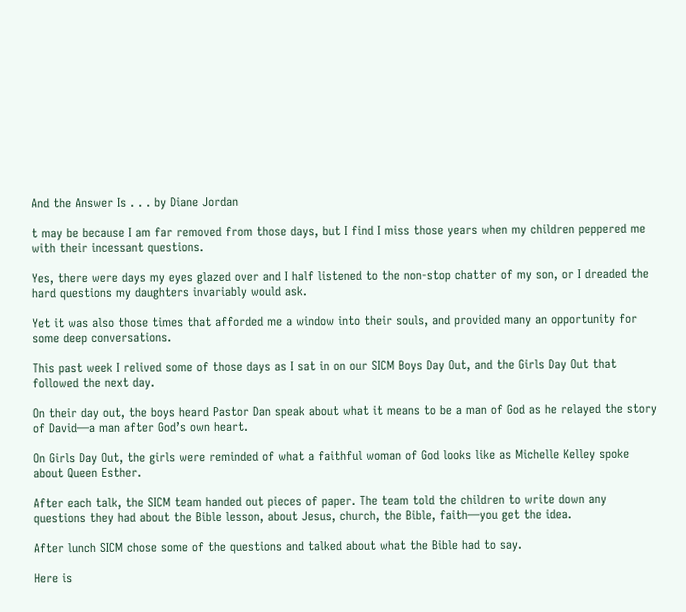And the Answer Is . . . by Diane Jordan

t may be because I am far removed from those days, but I find I miss those years when my children peppered me with their incessant questions.

Yes, there were days my eyes glazed over and I half listened to the non-stop chatter of my son, or I dreaded the hard questions my daughters invariably would ask.

Yet it was also those times that afforded me a window into their souls, and provided many an opportunity for some deep conversations.

This past week I relived some of those days as I sat in on our SICM Boys Day Out, and the Girls Day Out that followed the next day.

On their day out, the boys heard Pastor Dan speak about what it means to be a man of God as he relayed the story of David—a man after God’s own heart.

On Girls Day Out, the girls were reminded of what a faithful woman of God looks like as Michelle Kelley spoke about Queen Esther.

After each talk, the SICM team handed out pieces of paper. The team told the children to write down any questions they had about the Bible lesson, about Jesus, church, the Bible, faith—you get the idea.

After lunch SICM chose some of the questions and talked about what the Bible had to say.

Here is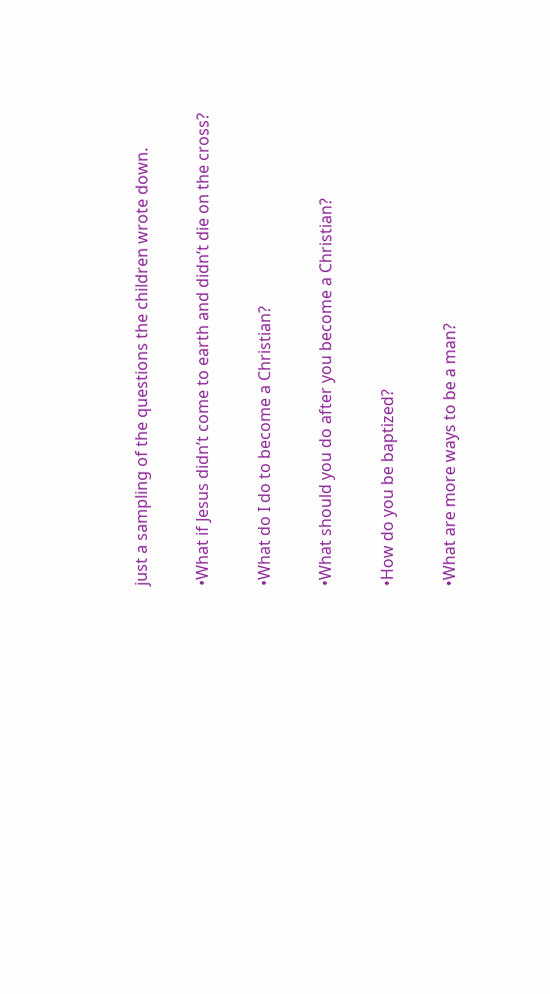just a sampling of the questions the children wrote down.

•What if Jesus didn’t come to earth and didn’t die on the cross?

•What do I do to become a Christian?

•What should you do after you become a Christian?

•How do you be baptized?

•What are more ways to be a man?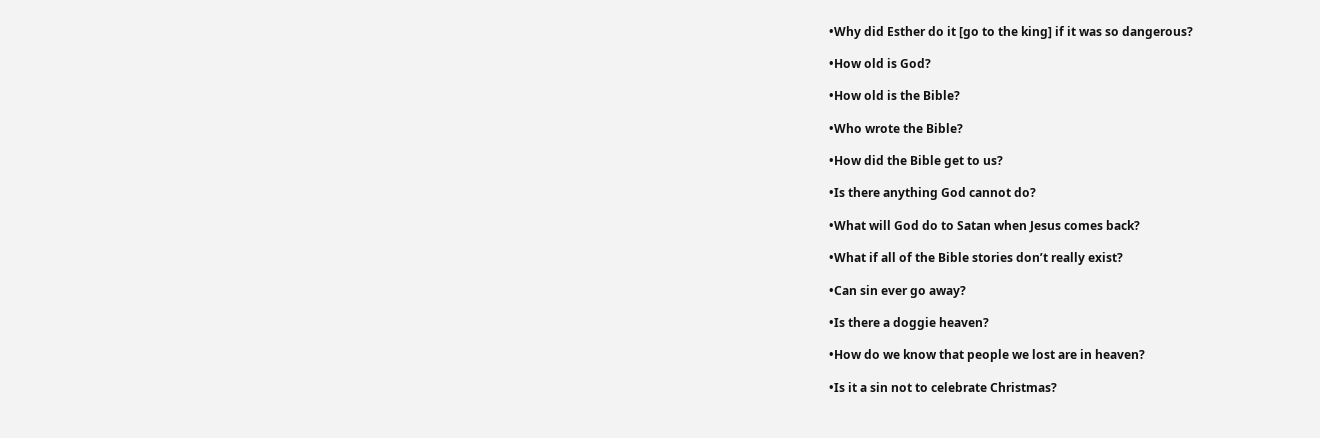•Why did Esther do it [go to the king] if it was so dangerous?

•How old is God?

•How old is the Bible?

•Who wrote the Bible?

•How did the Bible get to us?

•Is there anything God cannot do?

•What will God do to Satan when Jesus comes back?

•What if all of the Bible stories don’t really exist?

•Can sin ever go away?

•Is there a doggie heaven?

•How do we know that people we lost are in heaven?

•Is it a sin not to celebrate Christmas?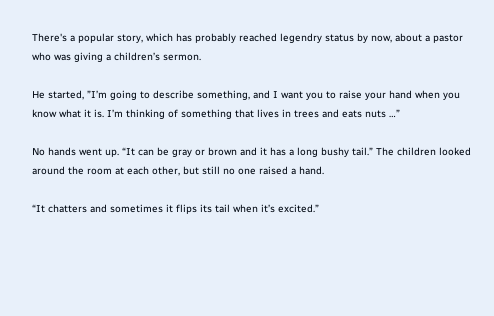There's a popular story, which has probably reached legendry status by now, about a pastor who was giving a children’s sermon.

He started, ”I’m going to describe something, and I want you to raise your hand when you know what it is. I’m thinking of something that lives in trees and eats nuts …”

No hands went up. “It can be gray or brown and it has a long bushy tail.” The children looked around the room at each other, but still no one raised a hand.

“It chatters and sometimes it flips its tail when it’s excited.”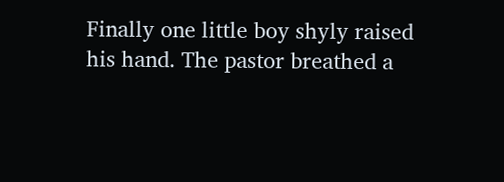Finally one little boy shyly raised his hand. The pastor breathed a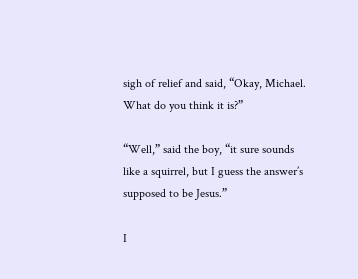sigh of relief and said, “Okay, Michael. What do you think it is?”

“Well,” said the boy, “it sure sounds like a squirrel, but I guess the answer’s supposed to be Jesus.”

I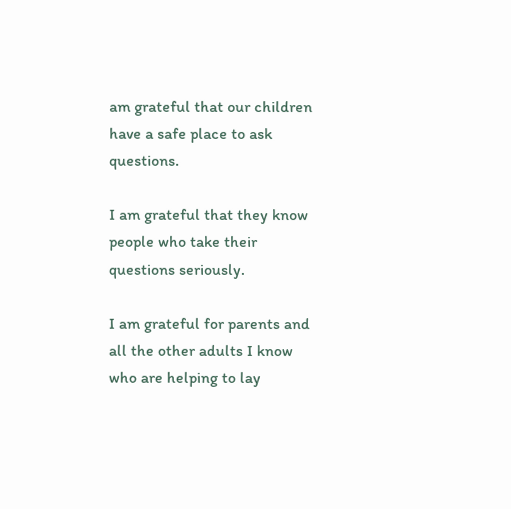am grateful that our children have a safe place to ask questions.

I am grateful that they know people who take their questions seriously.

I am grateful for parents and all the other adults I know who are helping to lay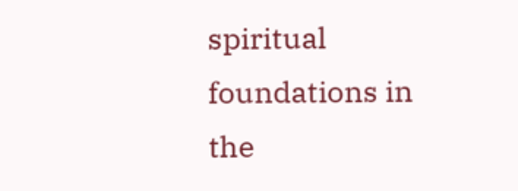spiritual foundations in the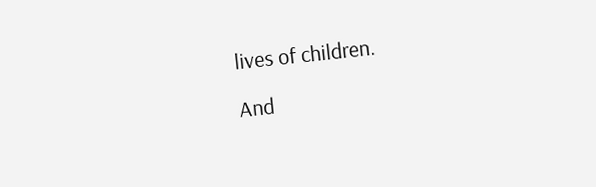lives of children.

And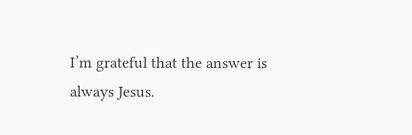I’m grateful that the answer is always Jesus.